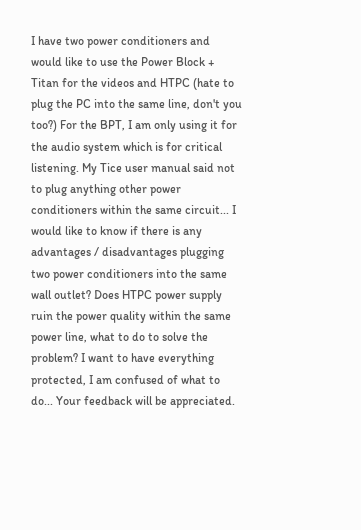I have two power conditioners and would like to use the Power Block + Titan for the videos and HTPC (hate to plug the PC into the same line, don't you too?) For the BPT, I am only using it for the audio system which is for critical listening. My Tice user manual said not to plug anything other power conditioners within the same circuit... I would like to know if there is any advantages / disadvantages plugging two power conditioners into the same wall outlet? Does HTPC power supply ruin the power quality within the same power line, what to do to solve the problem? I want to have everything protected, I am confused of what to do... Your feedback will be appreciated.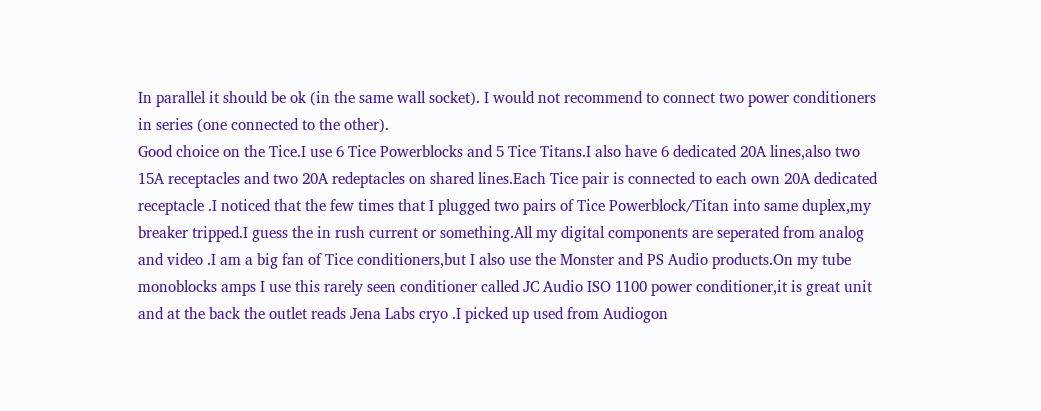In parallel it should be ok (in the same wall socket). I would not recommend to connect two power conditioners in series (one connected to the other).
Good choice on the Tice.I use 6 Tice Powerblocks and 5 Tice Titans.I also have 6 dedicated 20A lines,also two 15A receptacles and two 20A redeptacles on shared lines.Each Tice pair is connected to each own 20A dedicated receptacle .I noticed that the few times that I plugged two pairs of Tice Powerblock/Titan into same duplex,my breaker tripped.I guess the in rush current or something.All my digital components are seperated from analog and video .I am a big fan of Tice conditioners,but I also use the Monster and PS Audio products.On my tube monoblocks amps I use this rarely seen conditioner called JC Audio ISO 1100 power conditioner,it is great unit and at the back the outlet reads Jena Labs cryo .I picked up used from Audiogon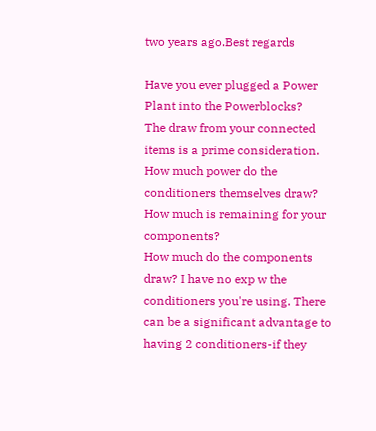two years ago.Best regards

Have you ever plugged a Power Plant into the Powerblocks?
The draw from your connected items is a prime consideration. How much power do the conditioners themselves draw? How much is remaining for your components?
How much do the components draw? I have no exp w the conditioners you're using. There can be a significant advantage to having 2 conditioners-if they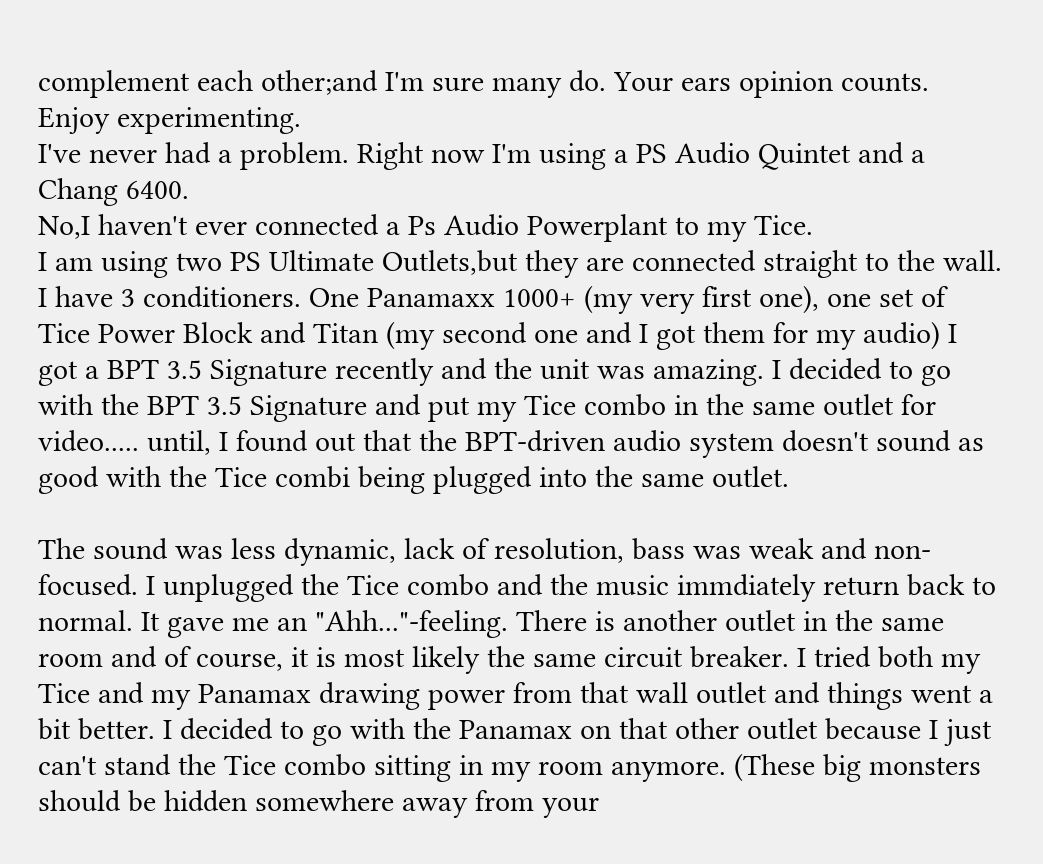complement each other;and I'm sure many do. Your ears opinion counts. Enjoy experimenting.
I've never had a problem. Right now I'm using a PS Audio Quintet and a Chang 6400.
No,I haven't ever connected a Ps Audio Powerplant to my Tice.
I am using two PS Ultimate Outlets,but they are connected straight to the wall.
I have 3 conditioners. One Panamaxx 1000+ (my very first one), one set of Tice Power Block and Titan (my second one and I got them for my audio) I got a BPT 3.5 Signature recently and the unit was amazing. I decided to go with the BPT 3.5 Signature and put my Tice combo in the same outlet for video..... until, I found out that the BPT-driven audio system doesn't sound as good with the Tice combi being plugged into the same outlet.

The sound was less dynamic, lack of resolution, bass was weak and non-focused. I unplugged the Tice combo and the music immdiately return back to normal. It gave me an "Ahh..."-feeling. There is another outlet in the same room and of course, it is most likely the same circuit breaker. I tried both my Tice and my Panamax drawing power from that wall outlet and things went a bit better. I decided to go with the Panamax on that other outlet because I just can't stand the Tice combo sitting in my room anymore. (These big monsters should be hidden somewhere away from your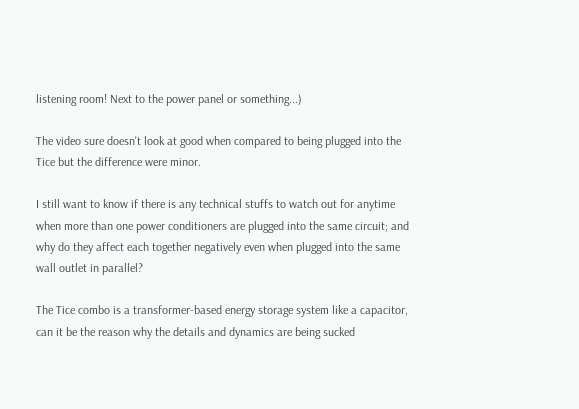listening room! Next to the power panel or something...)

The video sure doesn't look at good when compared to being plugged into the Tice but the difference were minor.

I still want to know if there is any technical stuffs to watch out for anytime when more than one power conditioners are plugged into the same circuit; and why do they affect each together negatively even when plugged into the same wall outlet in parallel?

The Tice combo is a transformer-based energy storage system like a capacitor, can it be the reason why the details and dynamics are being sucked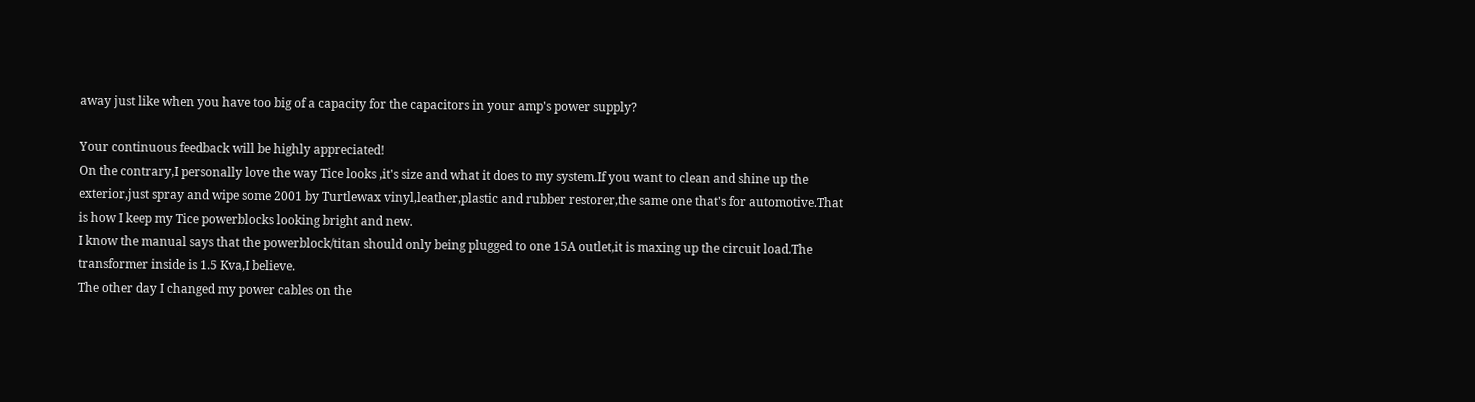away just like when you have too big of a capacity for the capacitors in your amp's power supply?

Your continuous feedback will be highly appreciated!
On the contrary,I personally love the way Tice looks ,it's size and what it does to my system.If you want to clean and shine up the exterior,just spray and wipe some 2001 by Turtlewax vinyl,leather,plastic and rubber restorer,the same one that's for automotive.That is how I keep my Tice powerblocks looking bright and new.
I know the manual says that the powerblock/titan should only being plugged to one 15A outlet,it is maxing up the circuit load.The transformer inside is 1.5 Kva,I believe.
The other day I changed my power cables on the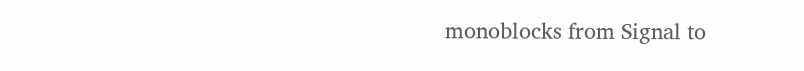monoblocks from Signal to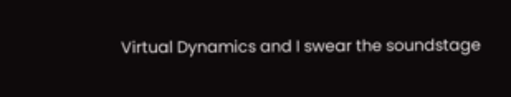Virtual Dynamics and I swear the soundstage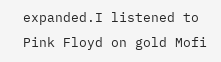expanded.I listened to Pink Floyd on gold Mofi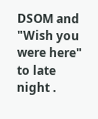DSOM and "Wish you were here" to late night .